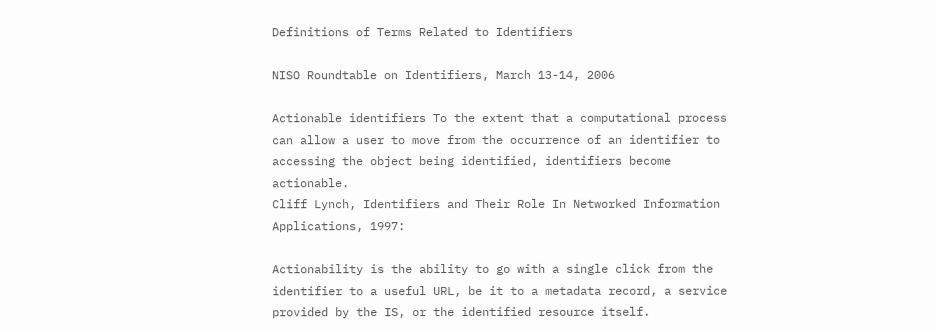Definitions of Terms Related to Identifiers

NISO Roundtable on Identifiers, March 13-14, 2006

Actionable identifiers To the extent that a computational process can allow a user to move from the occurrence of an identifier to accessing the object being identified, identifiers become actionable.
Cliff Lynch, Identifiers and Their Role In Networked Information Applications, 1997:

Actionability is the ability to go with a single click from the identifier to a useful URL, be it to a metadata record, a service provided by the IS, or the identified resource itself.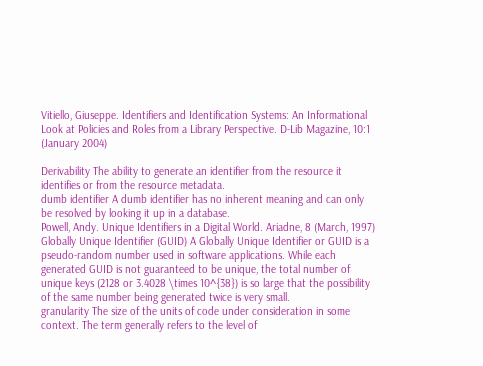Vitiello, Giuseppe. Identifiers and Identification Systems: An Informational Look at Policies and Roles from a Library Perspective. D-Lib Magazine, 10:1 (January 2004)

Derivability The ability to generate an identifier from the resource it identifies or from the resource metadata.
dumb identifier A dumb identifier has no inherent meaning and can only be resolved by looking it up in a database.
Powell, Andy. Unique Identifiers in a Digital World. Ariadne, 8 (March, 1997)
Globally Unique Identifier (GUID) A Globally Unique Identifier or GUID is a pseudo-random number used in software applications. While each generated GUID is not guaranteed to be unique, the total number of unique keys (2128 or 3.4028 \times 10^{38}) is so large that the possibility of the same number being generated twice is very small.
granularity The size of the units of code under consideration in some context. The term generally refers to the level of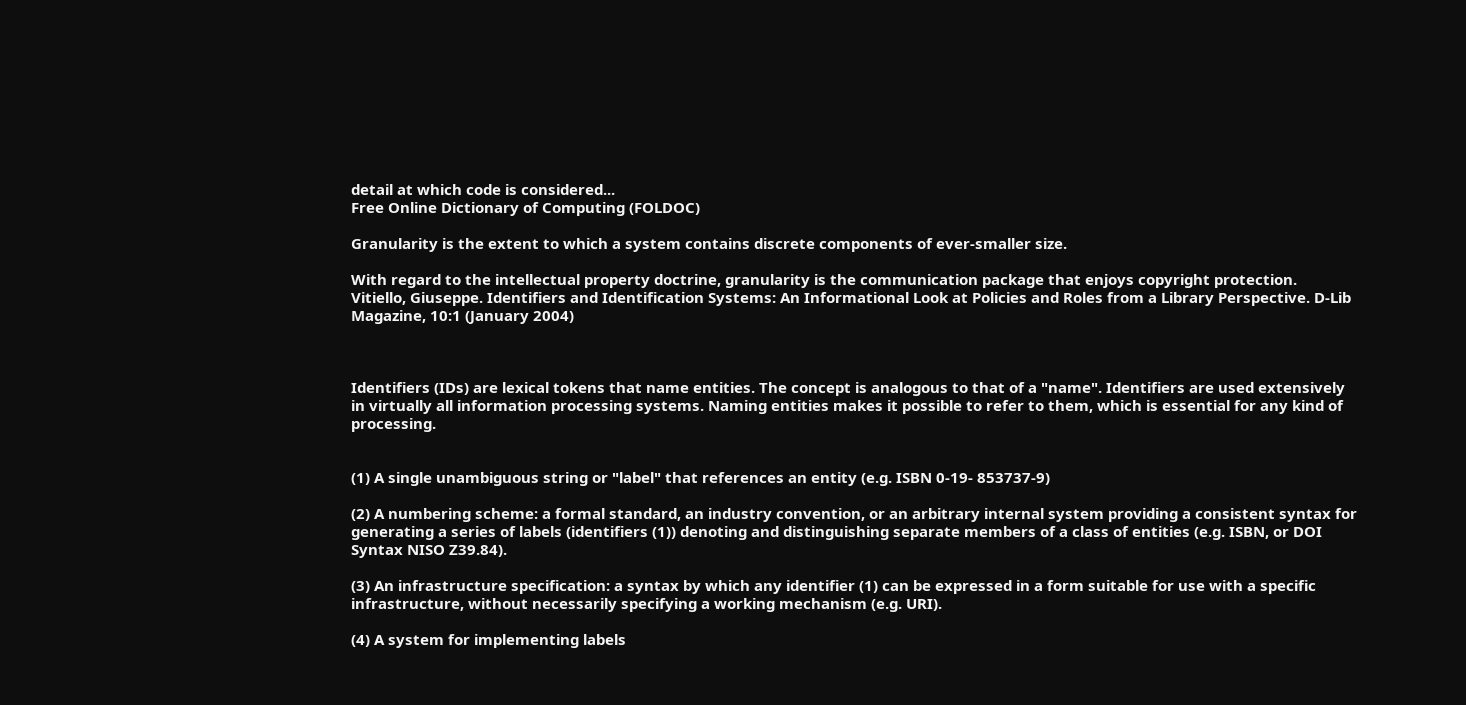detail at which code is considered...
Free Online Dictionary of Computing (FOLDOC)

Granularity is the extent to which a system contains discrete components of ever-smaller size.

With regard to the intellectual property doctrine, granularity is the communication package that enjoys copyright protection.
Vitiello, Giuseppe. Identifiers and Identification Systems: An Informational Look at Policies and Roles from a Library Perspective. D-Lib Magazine, 10:1 (January 2004)



Identifiers (IDs) are lexical tokens that name entities. The concept is analogous to that of a "name". Identifiers are used extensively in virtually all information processing systems. Naming entities makes it possible to refer to them, which is essential for any kind of processing.


(1) A single unambiguous string or "label" that references an entity (e.g. ISBN 0-19- 853737-9)

(2) A numbering scheme: a formal standard, an industry convention, or an arbitrary internal system providing a consistent syntax for generating a series of labels (identifiers (1)) denoting and distinguishing separate members of a class of entities (e.g. ISBN, or DOI Syntax NISO Z39.84).

(3) An infrastructure specification: a syntax by which any identifier (1) can be expressed in a form suitable for use with a specific infrastructure, without necessarily specifying a working mechanism (e.g. URI).

(4) A system for implementing labels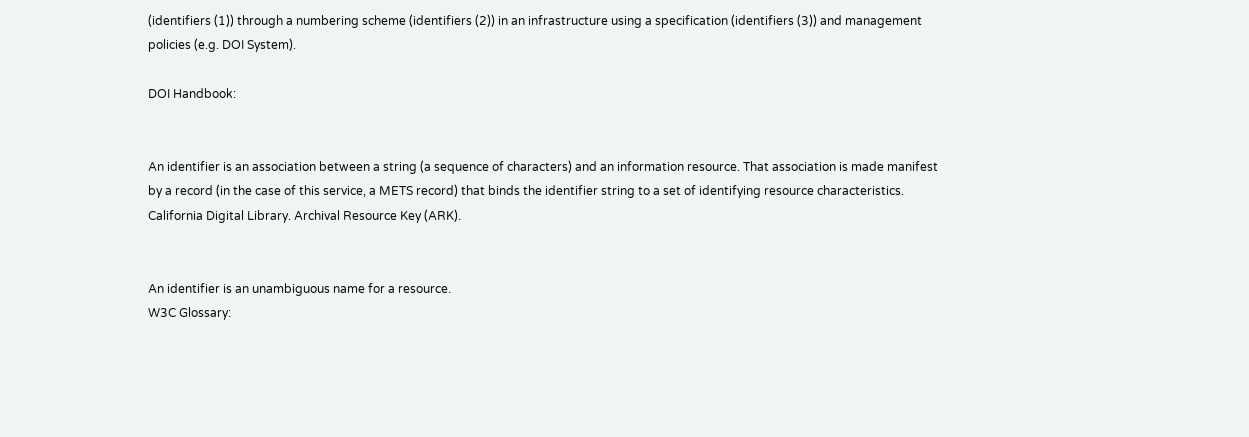(identifiers (1)) through a numbering scheme (identifiers (2)) in an infrastructure using a specification (identifiers (3)) and management policies (e.g. DOI System).

DOI Handbook:


An identifier is an association between a string (a sequence of characters) and an information resource. That association is made manifest by a record (in the case of this service, a METS record) that binds the identifier string to a set of identifying resource characteristics.
California Digital Library. Archival Resource Key (ARK).


An identifier is an unambiguous name for a resource.
W3C Glossary: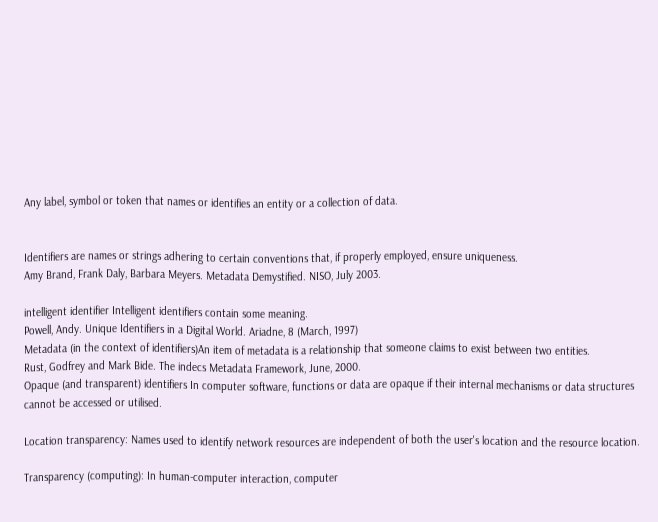Any label, symbol or token that names or identifies an entity or a collection of data.


Identifiers are names or strings adhering to certain conventions that, if properly employed, ensure uniqueness.
Amy Brand, Frank Daly, Barbara Meyers. Metadata Demystified. NISO, July 2003.

intelligent identifier Intelligent identifiers contain some meaning.
Powell, Andy. Unique Identifiers in a Digital World. Ariadne, 8 (March, 1997)
Metadata (in the context of identifiers)An item of metadata is a relationship that someone claims to exist between two entities.
Rust, Godfrey and Mark Bide. The indecs Metadata Framework, June, 2000.
Opaque (and transparent) identifiers In computer software, functions or data are opaque if their internal mechanisms or data structures cannot be accessed or utilised.

Location transparency: Names used to identify network resources are independent of both the user's location and the resource location.

Transparency (computing): In human-computer interaction, computer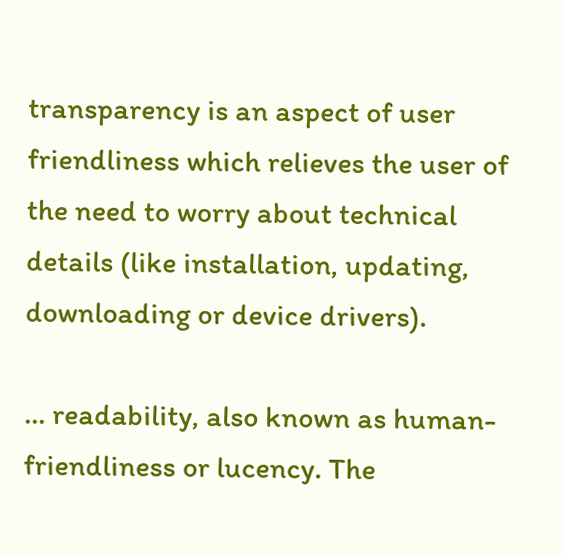transparency is an aspect of user friendliness which relieves the user of the need to worry about technical details (like installation, updating, downloading or device drivers).

... readability, also known as human-friendliness or lucency. The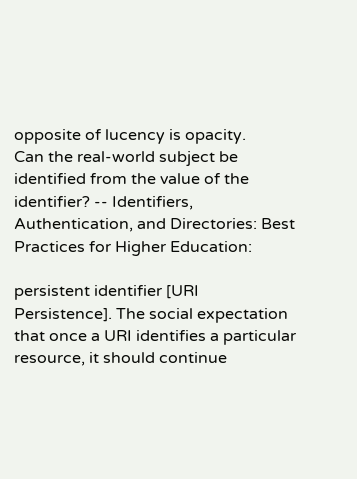opposite of lucency is opacity.
Can the real-world subject be identified from the value of the identifier? -- Identifiers, Authentication, and Directories: Best Practices for Higher Education:

persistent identifier [URI Persistence]. The social expectation that once a URI identifies a particular resource, it should continue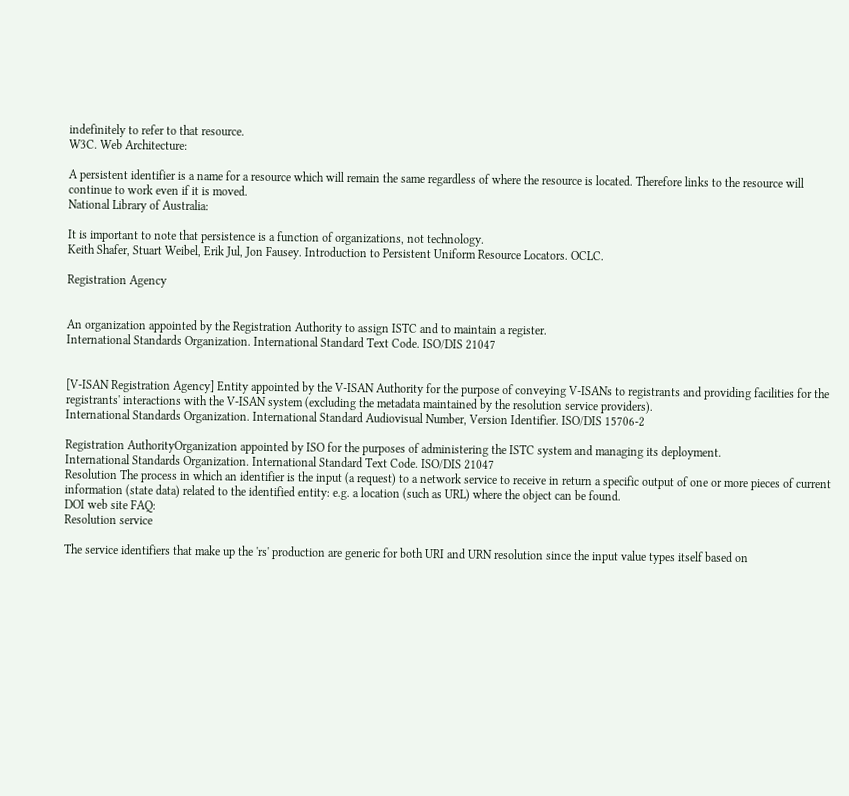indefinitely to refer to that resource.
W3C. Web Architecture:

A persistent identifier is a name for a resource which will remain the same regardless of where the resource is located. Therefore links to the resource will continue to work even if it is moved.
National Library of Australia:

It is important to note that persistence is a function of organizations, not technology.
Keith Shafer, Stuart Weibel, Erik Jul, Jon Fausey. Introduction to Persistent Uniform Resource Locators. OCLC.

Registration Agency


An organization appointed by the Registration Authority to assign ISTC and to maintain a register.
International Standards Organization. International Standard Text Code. ISO/DIS 21047


[V-ISAN Registration Agency] Entity appointed by the V-ISAN Authority for the purpose of conveying V-ISANs to registrants and providing facilities for the registrants' interactions with the V-ISAN system (excluding the metadata maintained by the resolution service providers).
International Standards Organization. International Standard Audiovisual Number, Version Identifier. ISO/DIS 15706-2

Registration AuthorityOrganization appointed by ISO for the purposes of administering the ISTC system and managing its deployment.
International Standards Organization. International Standard Text Code. ISO/DIS 21047
Resolution The process in which an identifier is the input (a request) to a network service to receive in return a specific output of one or more pieces of current information (state data) related to the identified entity: e.g. a location (such as URL) where the object can be found.
DOI web site FAQ:
Resolution service

The service identifiers that make up the 'rs' production are generic for both URI and URN resolution since the input value types itself based on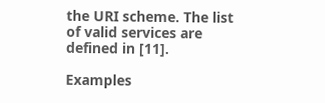the URI scheme. The list of valid services are defined in [11].

Examples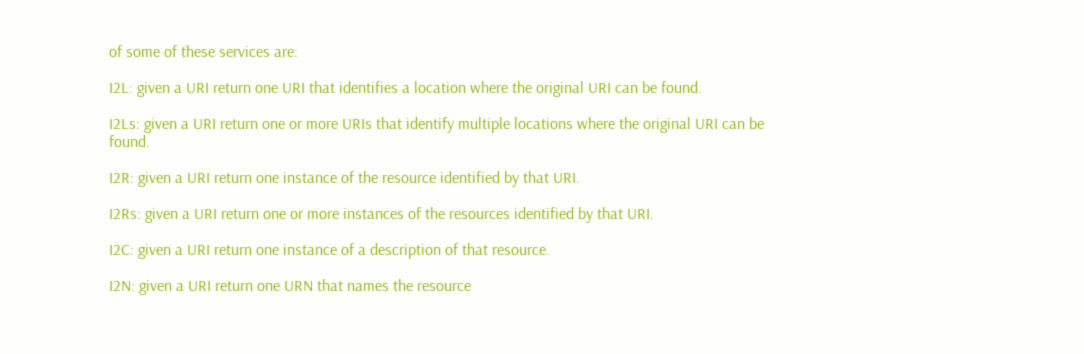of some of these services are:

I2L: given a URI return one URI that identifies a location where the original URI can be found.

I2Ls: given a URI return one or more URIs that identify multiple locations where the original URI can be found.

I2R: given a URI return one instance of the resource identified by that URI.

I2Rs: given a URI return one or more instances of the resources identified by that URI.

I2C: given a URI return one instance of a description of that resource.

I2N: given a URI return one URN that names the resource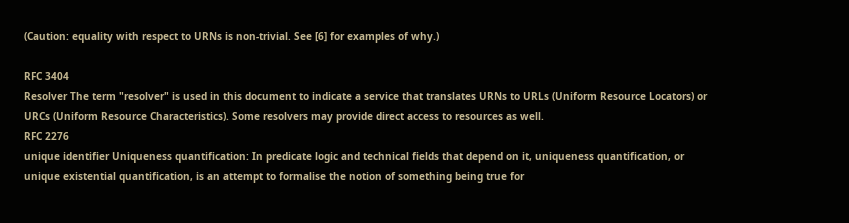(Caution: equality with respect to URNs is non-trivial. See [6] for examples of why.)

RFC 3404
Resolver The term "resolver" is used in this document to indicate a service that translates URNs to URLs (Uniform Resource Locators) or URCs (Uniform Resource Characteristics). Some resolvers may provide direct access to resources as well.
RFC 2276
unique identifier Uniqueness quantification: In predicate logic and technical fields that depend on it, uniqueness quantification, or unique existential quantification, is an attempt to formalise the notion of something being true for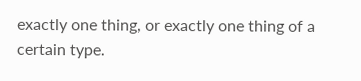exactly one thing, or exactly one thing of a certain type.